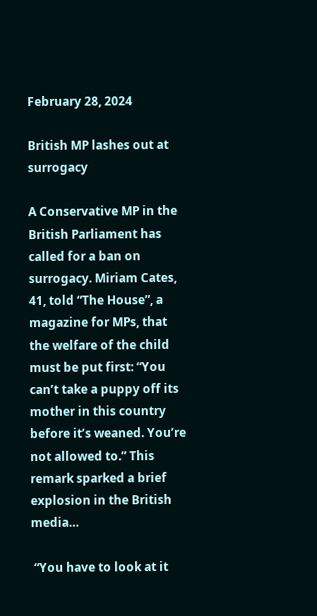February 28, 2024

British MP lashes out at surrogacy

A Conservative MP in the British Parliament has called for a ban on surrogacy. Miriam Cates, 41, told “The House”, a magazine for MPs, that the welfare of the child must be put first: “You can’t take a puppy off its mother in this country before it’s weaned. You’re not allowed to.” This remark sparked a brief explosion in the British media…

 “You have to look at it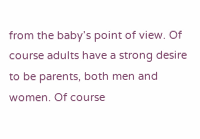from the baby’s point of view. Of course adults have a strong desire to be parents, both men and women. Of course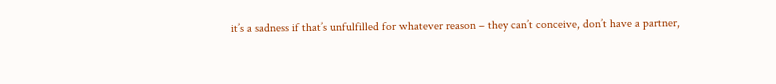it’s a sadness if that’s unfulfilled for whatever reason – they can’t conceive, don’t have a partner,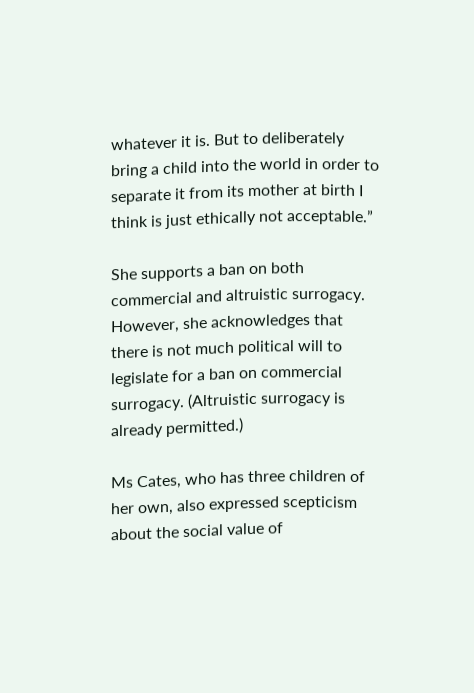whatever it is. But to deliberately bring a child into the world in order to separate it from its mother at birth I think is just ethically not acceptable.”

She supports a ban on both commercial and altruistic surrogacy. However, she acknowledges that there is not much political will to legislate for a ban on commercial surrogacy. (Altruistic surrogacy is already permitted.)

Ms Cates, who has three children of her own, also expressed scepticism about the social value of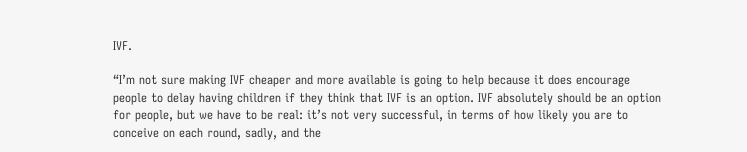IVF.

“I’m not sure making IVF cheaper and more available is going to help because it does encourage people to delay having children if they think that IVF is an option. IVF absolutely should be an option for people, but we have to be real: it’s not very successful, in terms of how likely you are to conceive on each round, sadly, and the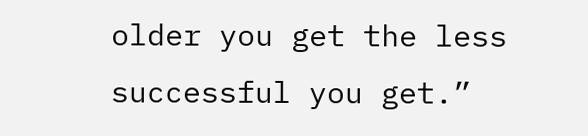older you get the less successful you get.”